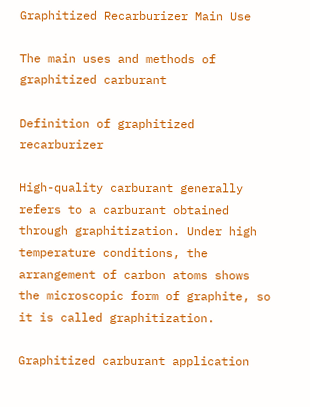Graphitized Recarburizer Main Use

The main uses and methods of graphitized carburant

Definition of graphitized recarburizer

High-quality carburant generally refers to a carburant obtained through graphitization. Under high temperature conditions, the arrangement of carbon atoms shows the microscopic form of graphite, so it is called graphitization.

Graphitized carburant application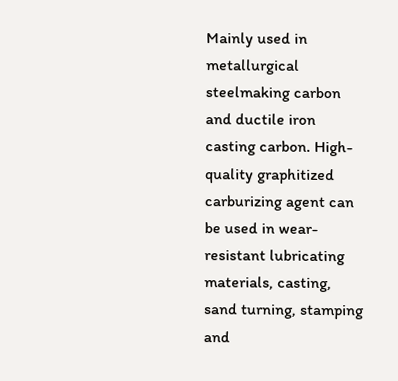Mainly used in metallurgical steelmaking carbon and ductile iron casting carbon. High-quality graphitized carburizing agent can be used in wear-resistant lubricating materials, casting, sand turning, stamping and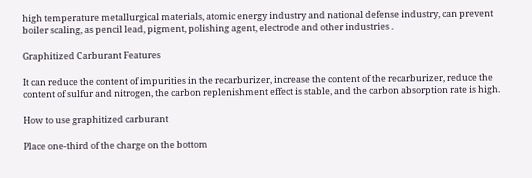high temperature metallurgical materials, atomic energy industry and national defense industry, can prevent boiler scaling, as pencil lead, pigment, polishing agent, electrode and other industries .

Graphitized Carburant Features

It can reduce the content of impurities in the recarburizer, increase the content of the recarburizer, reduce the content of sulfur and nitrogen, the carbon replenishment effect is stable, and the carbon absorption rate is high.

How to use graphitized carburant

Place one-third of the charge on the bottom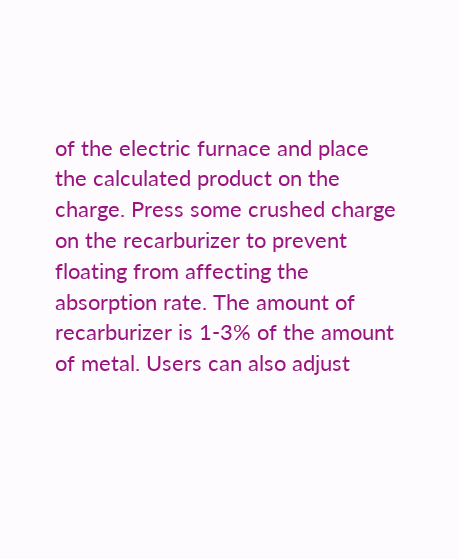of the electric furnace and place the calculated product on the charge. Press some crushed charge on the recarburizer to prevent floating from affecting the absorption rate. The amount of recarburizer is 1-3% of the amount of metal. Users can also adjust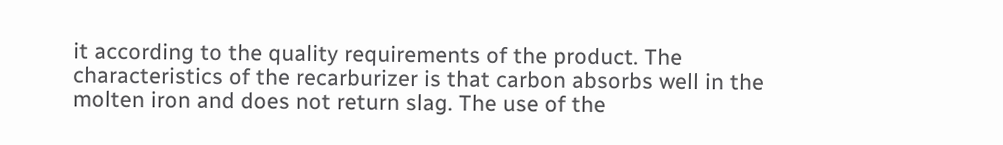it according to the quality requirements of the product. The characteristics of the recarburizer is that carbon absorbs well in the molten iron and does not return slag. The use of the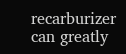recarburizer can greatly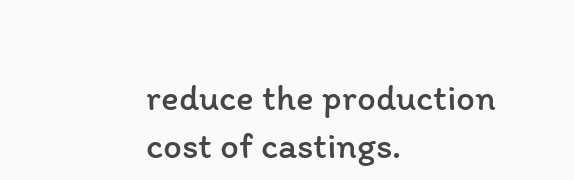reduce the production cost of castings.